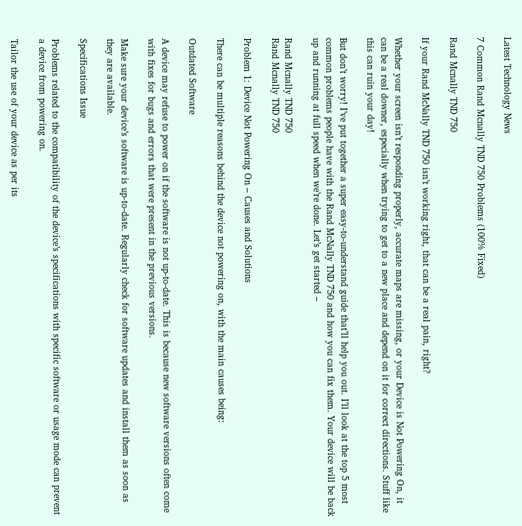Latest Technology News

7 Common Rand Mcnally TND 750 Problems (100% Fixed)

Rand Mcnally TND 750

If your Rand McNally TND 750 isn’t working right, that can be a real pain, right?

Whether your screen isn’t responding properly, accurate maps are missing, or your Device is Not Powering On, it can be a real downer, especially when trying to get to a new place and depend on it for correct directions. Stuff like this can ruin your day!

But don’t worry! I’ve put together a super easy-to-understand guide that’ll help you out. I’ll look at the top 5 most common problems people have with the Rand McNally TND 750 and how you can fix them. Your device will be back up and running at full speed when we’re done. Let’s get started –

Rand Mcnally TND 750
Rand Mcnally TND 750

Problem 1: Device Not Powering On – Causes and Solutions

There can be multiple reasons behind the device not powering on, with the main causes being:

Outdated Software

A device may refuse to power on if the software is not up-to-date. This is because new software versions often come with fixes for bugs and errors that were present in the previous versions.

Make sure your device’s software is up-to-date. Regularly check for software updates and install them as soon as they are available.

Specifications Issue

Problems related to the compatibility of the device’s specifications with specific software or usage mode can prevent a device from powering on.

Tailor the use of your device as per its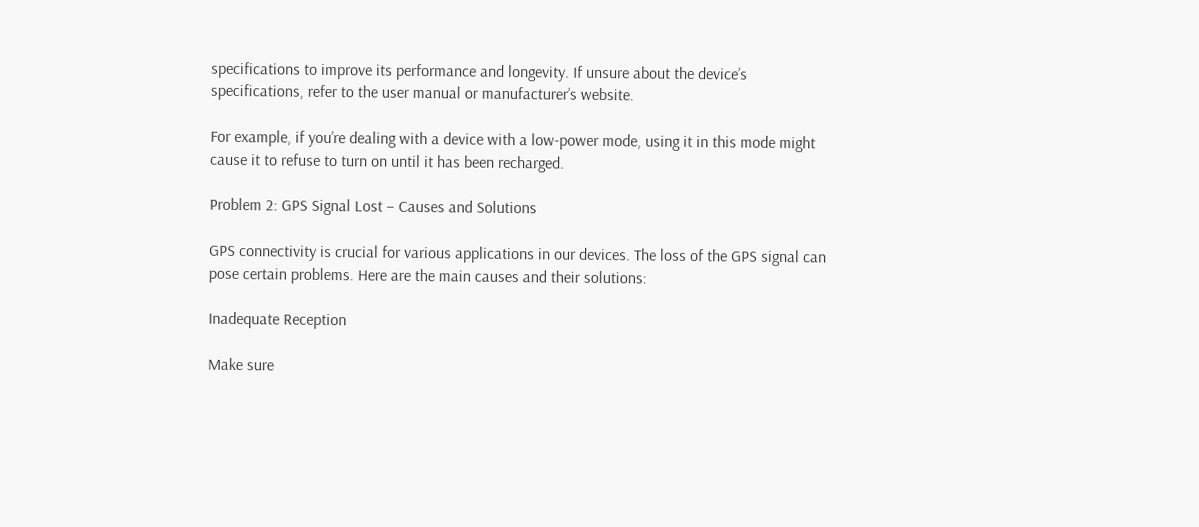specifications to improve its performance and longevity. If unsure about the device’s specifications, refer to the user manual or manufacturer’s website.

For example, if you’re dealing with a device with a low-power mode, using it in this mode might cause it to refuse to turn on until it has been recharged.

Problem 2: GPS Signal Lost – Causes and Solutions

GPS connectivity is crucial for various applications in our devices. The loss of the GPS signal can pose certain problems. Here are the main causes and their solutions:

Inadequate Reception

Make sure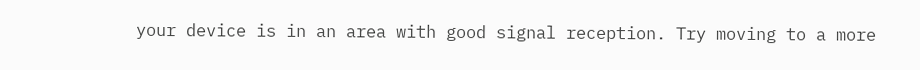your device is in an area with good signal reception. Try moving to a more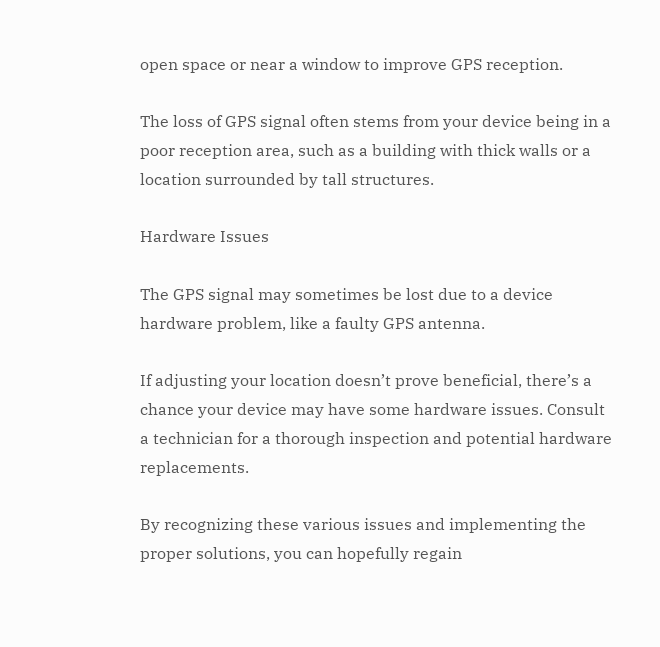open space or near a window to improve GPS reception.

The loss of GPS signal often stems from your device being in a poor reception area, such as a building with thick walls or a location surrounded by tall structures.

Hardware Issues

The GPS signal may sometimes be lost due to a device hardware problem, like a faulty GPS antenna.

If adjusting your location doesn’t prove beneficial, there’s a chance your device may have some hardware issues. Consult a technician for a thorough inspection and potential hardware replacements.

By recognizing these various issues and implementing the proper solutions, you can hopefully regain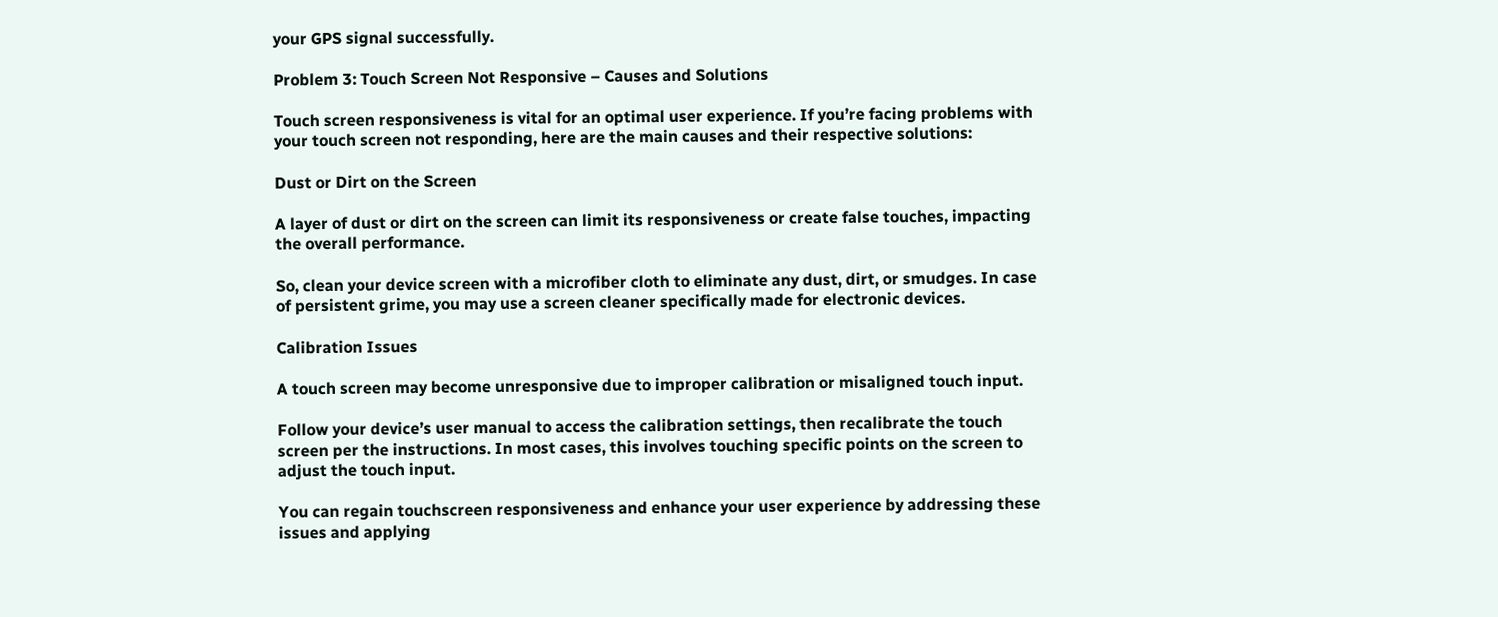your GPS signal successfully.

Problem 3: Touch Screen Not Responsive – Causes and Solutions

Touch screen responsiveness is vital for an optimal user experience. If you’re facing problems with your touch screen not responding, here are the main causes and their respective solutions:

Dust or Dirt on the Screen

A layer of dust or dirt on the screen can limit its responsiveness or create false touches, impacting the overall performance.

So, clean your device screen with a microfiber cloth to eliminate any dust, dirt, or smudges. In case of persistent grime, you may use a screen cleaner specifically made for electronic devices.

Calibration Issues

A touch screen may become unresponsive due to improper calibration or misaligned touch input.

Follow your device’s user manual to access the calibration settings, then recalibrate the touch screen per the instructions. In most cases, this involves touching specific points on the screen to adjust the touch input.

You can regain touchscreen responsiveness and enhance your user experience by addressing these issues and applying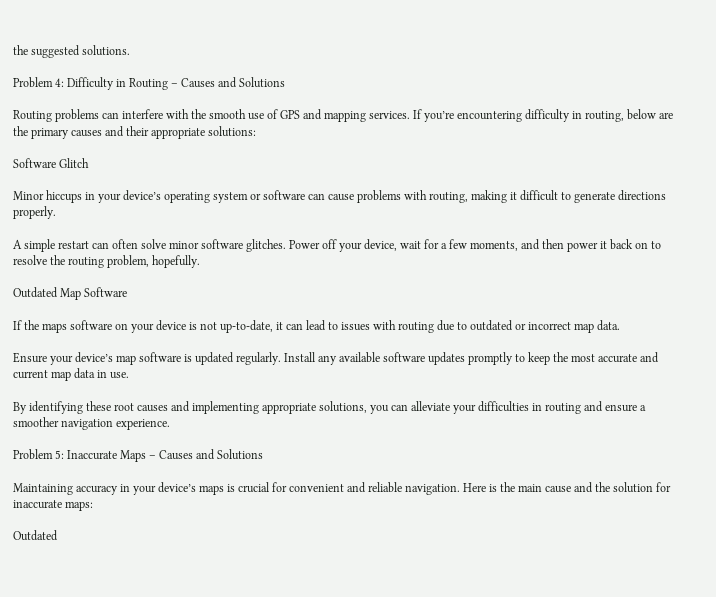the suggested solutions.

Problem 4: Difficulty in Routing – Causes and Solutions

Routing problems can interfere with the smooth use of GPS and mapping services. If you’re encountering difficulty in routing, below are the primary causes and their appropriate solutions:

Software Glitch

Minor hiccups in your device’s operating system or software can cause problems with routing, making it difficult to generate directions properly.

A simple restart can often solve minor software glitches. Power off your device, wait for a few moments, and then power it back on to resolve the routing problem, hopefully.

Outdated Map Software

If the maps software on your device is not up-to-date, it can lead to issues with routing due to outdated or incorrect map data.

Ensure your device’s map software is updated regularly. Install any available software updates promptly to keep the most accurate and current map data in use.

By identifying these root causes and implementing appropriate solutions, you can alleviate your difficulties in routing and ensure a smoother navigation experience.

Problem 5: Inaccurate Maps – Causes and Solutions

Maintaining accuracy in your device’s maps is crucial for convenient and reliable navigation. Here is the main cause and the solution for inaccurate maps:

Outdated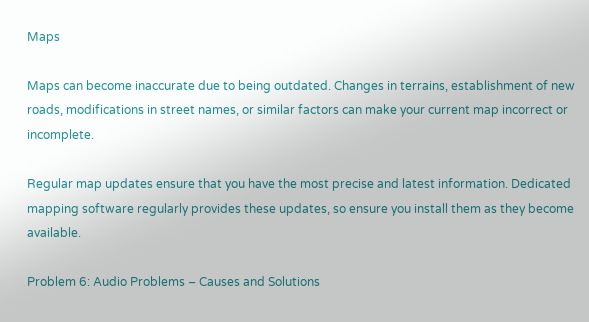Maps

Maps can become inaccurate due to being outdated. Changes in terrains, establishment of new roads, modifications in street names, or similar factors can make your current map incorrect or incomplete.

Regular map updates ensure that you have the most precise and latest information. Dedicated mapping software regularly provides these updates, so ensure you install them as they become available.

Problem 6: Audio Problems – Causes and Solutions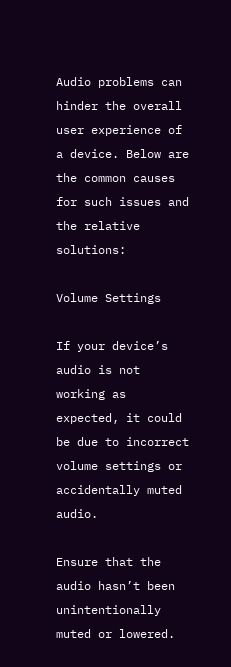Audio problems can hinder the overall user experience of a device. Below are the common causes for such issues and the relative solutions:

Volume Settings

If your device’s audio is not working as expected, it could be due to incorrect volume settings or accidentally muted audio.

Ensure that the audio hasn’t been unintentionally muted or lowered.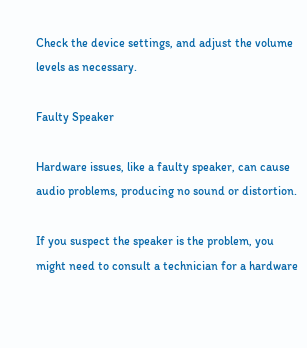Check the device settings, and adjust the volume levels as necessary.

Faulty Speaker

Hardware issues, like a faulty speaker, can cause audio problems, producing no sound or distortion.

If you suspect the speaker is the problem, you might need to consult a technician for a hardware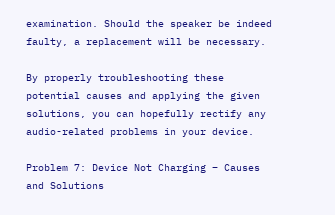examination. Should the speaker be indeed faulty, a replacement will be necessary.

By properly troubleshooting these potential causes and applying the given solutions, you can hopefully rectify any audio-related problems in your device.

Problem 7: Device Not Charging – Causes and Solutions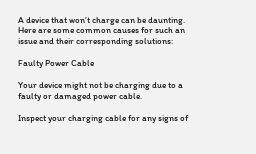A device that won’t charge can be daunting. Here are some common causes for such an issue and their corresponding solutions:

Faulty Power Cable

Your device might not be charging due to a faulty or damaged power cable.

Inspect your charging cable for any signs of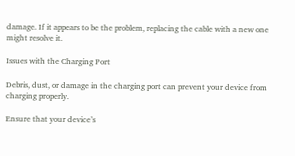damage. If it appears to be the problem, replacing the cable with a new one might resolve it.

Issues with the Charging Port

Debris, dust, or damage in the charging port can prevent your device from charging properly.

Ensure that your device’s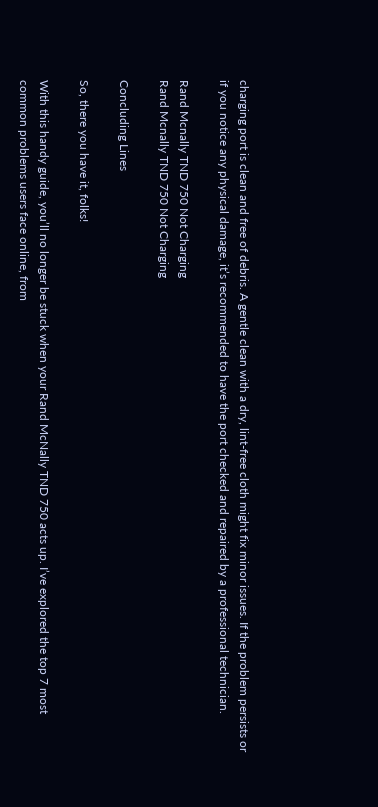charging port is clean and free of debris. A gentle clean with a dry, lint-free cloth might fix minor issues. If the problem persists or if you notice any physical damage, it’s recommended to have the port checked and repaired by a professional technician.

Rand Mcnally TND 750 Not Charging
Rand Mcnally TND 750 Not Charging

Concluding Lines

So, there you have it, folks!

With this handy guide, you’ll no longer be stuck when your Rand McNally TND 750 acts up. I’ve explored the top 7 most common problems users face online, from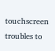touchscreen troubles to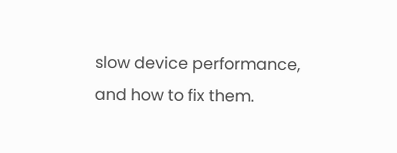slow device performance, and how to fix them.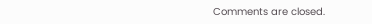Comments are closed.